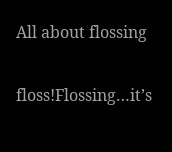All about flossing

floss!Flossing…it’s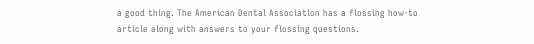a good thing. The American Dental Association has a flossing how-to article along with answers to your flossing questions.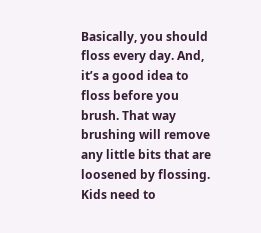Basically, you should floss every day. And, it’s a good idea to floss before you brush. That way brushing will remove any little bits that are loosened by flossing. Kids need to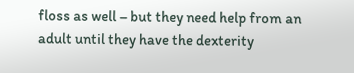floss as well – but they need help from an adult until they have the dexterity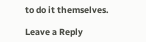to do it themselves.

Leave a Reply